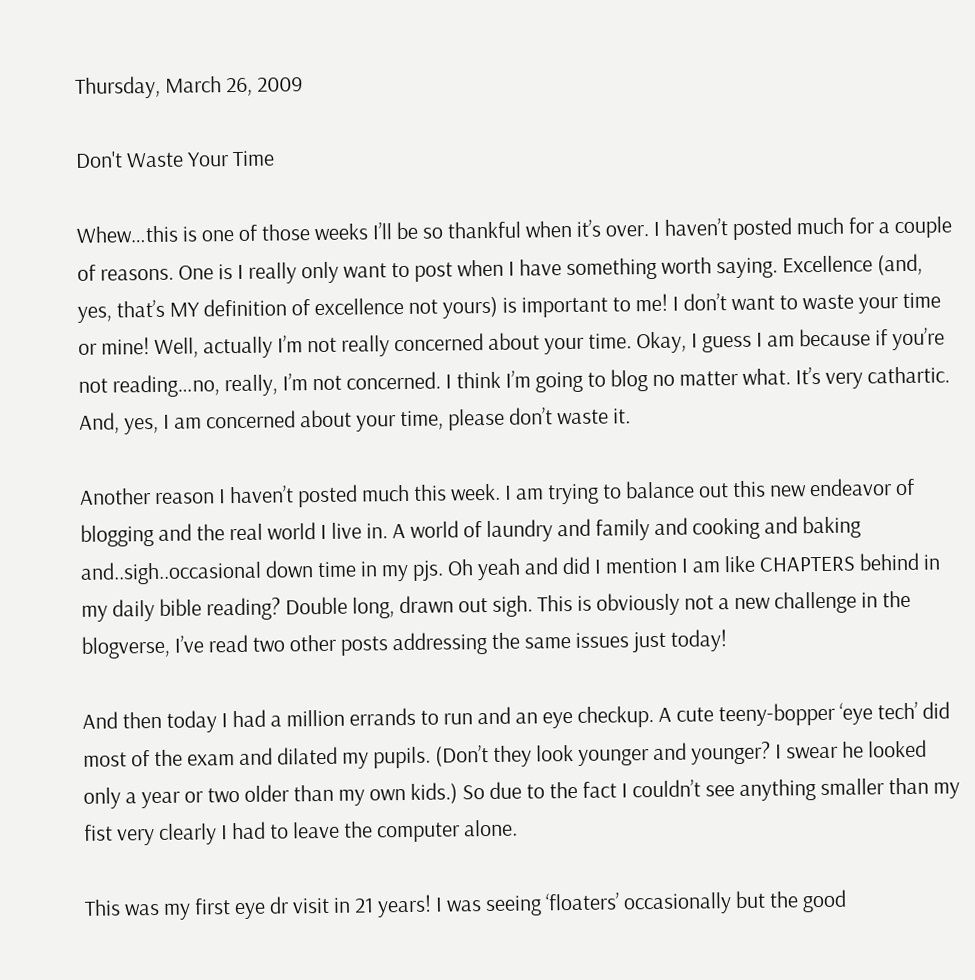Thursday, March 26, 2009

Don't Waste Your Time

Whew…this is one of those weeks I’ll be so thankful when it’s over. I haven’t posted much for a couple of reasons. One is I really only want to post when I have something worth saying. Excellence (and, yes, that’s MY definition of excellence not yours) is important to me! I don’t want to waste your time or mine! Well, actually I’m not really concerned about your time. Okay, I guess I am because if you’re not reading…no, really, I’m not concerned. I think I’m going to blog no matter what. It’s very cathartic. And, yes, I am concerned about your time, please don’t waste it.

Another reason I haven’t posted much this week. I am trying to balance out this new endeavor of blogging and the real world I live in. A world of laundry and family and cooking and baking and..sigh..occasional down time in my pjs. Oh yeah and did I mention I am like CHAPTERS behind in my daily bible reading? Double long, drawn out sigh. This is obviously not a new challenge in the blogverse, I’ve read two other posts addressing the same issues just today!

And then today I had a million errands to run and an eye checkup. A cute teeny-bopper ‘eye tech’ did most of the exam and dilated my pupils. (Don’t they look younger and younger? I swear he looked only a year or two older than my own kids.) So due to the fact I couldn’t see anything smaller than my fist very clearly I had to leave the computer alone.

This was my first eye dr visit in 21 years! I was seeing ‘floaters’ occasionally but the good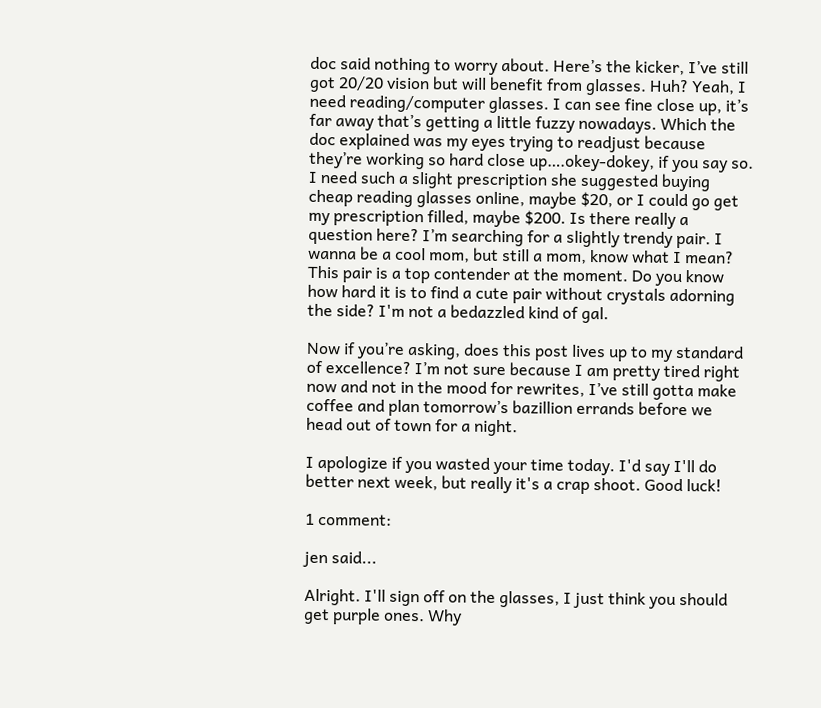doc said nothing to worry about. Here’s the kicker, I’ve still got 20/20 vision but will benefit from glasses. Huh? Yeah, I need reading/computer glasses. I can see fine close up, it’s far away that’s getting a little fuzzy nowadays. Which the doc explained was my eyes trying to readjust because they’re working so hard close up….okey-dokey, if you say so. I need such a slight prescription she suggested buying cheap reading glasses online, maybe $20, or I could go get my prescription filled, maybe $200. Is there really a question here? I’m searching for a slightly trendy pair. I wanna be a cool mom, but still a mom, know what I mean? This pair is a top contender at the moment. Do you know how hard it is to find a cute pair without crystals adorning the side? I'm not a bedazzled kind of gal.

Now if you’re asking, does this post lives up to my standard of excellence? I’m not sure because I am pretty tired right now and not in the mood for rewrites, I’ve still gotta make coffee and plan tomorrow’s bazillion errands before we head out of town for a night.

I apologize if you wasted your time today. I'd say I'll do better next week, but really it's a crap shoot. Good luck!

1 comment:

jen said...

Alright. I'll sign off on the glasses, I just think you should get purple ones. Why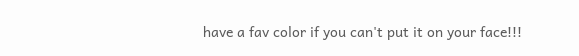have a fav color if you can't put it on your face!!!